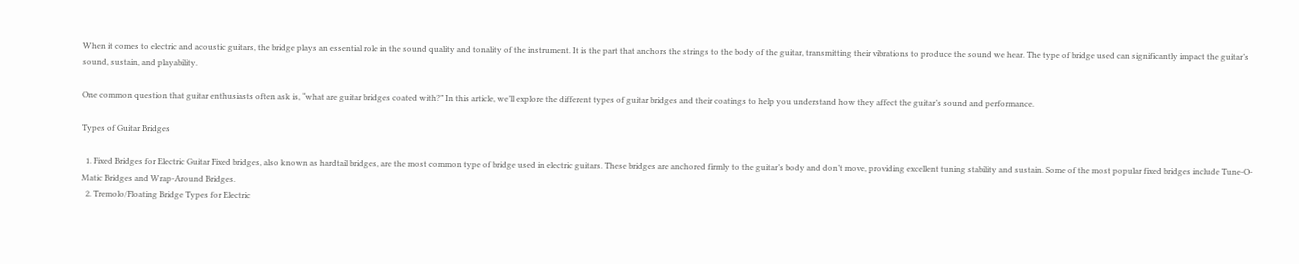When it comes to electric and acoustic guitars, the bridge plays an essential role in the sound quality and tonality of the instrument. It is the part that anchors the strings to the body of the guitar, transmitting their vibrations to produce the sound we hear. The type of bridge used can significantly impact the guitar’s sound, sustain, and playability.

One common question that guitar enthusiasts often ask is, “what are guitar bridges coated with?” In this article, we’ll explore the different types of guitar bridges and their coatings to help you understand how they affect the guitar’s sound and performance.

Types of Guitar Bridges

  1. Fixed Bridges for Electric Guitar Fixed bridges, also known as hardtail bridges, are the most common type of bridge used in electric guitars. These bridges are anchored firmly to the guitar’s body and don’t move, providing excellent tuning stability and sustain. Some of the most popular fixed bridges include Tune-O-Matic Bridges and Wrap-Around Bridges.
  2. Tremolo/Floating Bridge Types for Electric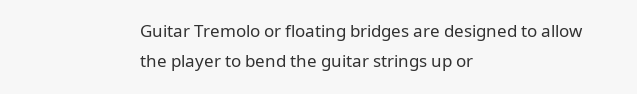Guitar Tremolo or floating bridges are designed to allow the player to bend the guitar strings up or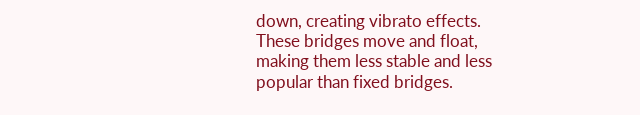down, creating vibrato effects. These bridges move and float, making them less stable and less popular than fixed bridges.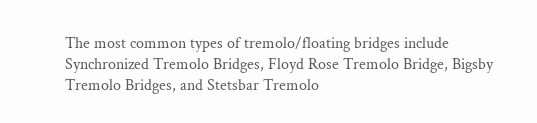The most common types of tremolo/floating bridges include Synchronized Tremolo Bridges, Floyd Rose Tremolo Bridge, Bigsby Tremolo Bridges, and Stetsbar Tremolo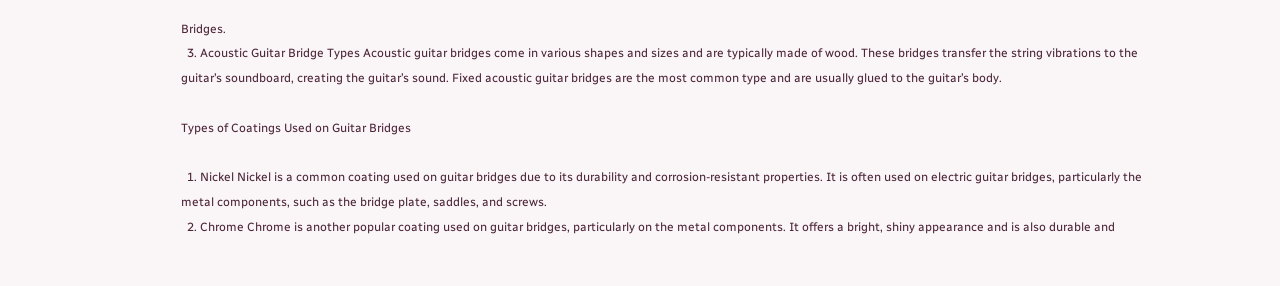Bridges.
  3. Acoustic Guitar Bridge Types Acoustic guitar bridges come in various shapes and sizes and are typically made of wood. These bridges transfer the string vibrations to the guitar’s soundboard, creating the guitar’s sound. Fixed acoustic guitar bridges are the most common type and are usually glued to the guitar’s body.

Types of Coatings Used on Guitar Bridges

  1. Nickel Nickel is a common coating used on guitar bridges due to its durability and corrosion-resistant properties. It is often used on electric guitar bridges, particularly the metal components, such as the bridge plate, saddles, and screws.
  2. Chrome Chrome is another popular coating used on guitar bridges, particularly on the metal components. It offers a bright, shiny appearance and is also durable and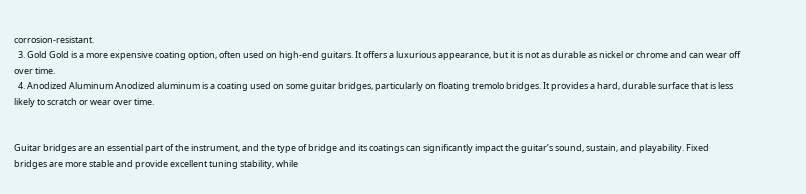corrosion-resistant.
  3. Gold Gold is a more expensive coating option, often used on high-end guitars. It offers a luxurious appearance, but it is not as durable as nickel or chrome and can wear off over time.
  4. Anodized Aluminum Anodized aluminum is a coating used on some guitar bridges, particularly on floating tremolo bridges. It provides a hard, durable surface that is less likely to scratch or wear over time.


Guitar bridges are an essential part of the instrument, and the type of bridge and its coatings can significantly impact the guitar’s sound, sustain, and playability. Fixed bridges are more stable and provide excellent tuning stability, while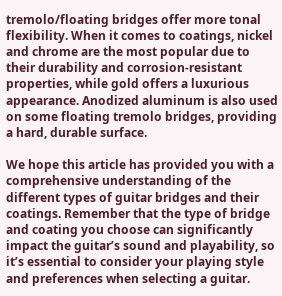tremolo/floating bridges offer more tonal flexibility. When it comes to coatings, nickel and chrome are the most popular due to their durability and corrosion-resistant properties, while gold offers a luxurious appearance. Anodized aluminum is also used on some floating tremolo bridges, providing a hard, durable surface.

We hope this article has provided you with a comprehensive understanding of the different types of guitar bridges and their coatings. Remember that the type of bridge and coating you choose can significantly impact the guitar’s sound and playability, so it’s essential to consider your playing style and preferences when selecting a guitar.